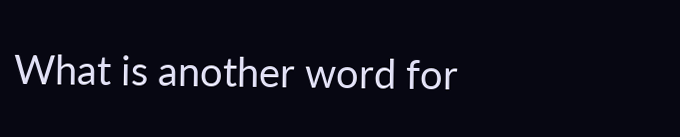What is another word for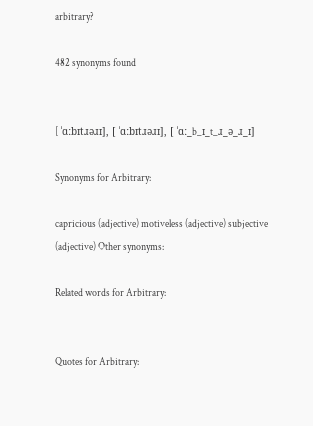arbitrary?

482 synonyms found


[ ˈɑːbɪtɹəɹɪ], [ ˈɑːbɪtɹəɹɪ], [ ˈɑː_b_ɪ_t_ɹ_ə_ɹ_ɪ]

Synonyms for Arbitrary:

capricious (adjective) motiveless (adjective) subjective (adjective) Other synonyms:

Related words for Arbitrary:


Quotes for Arbitrary: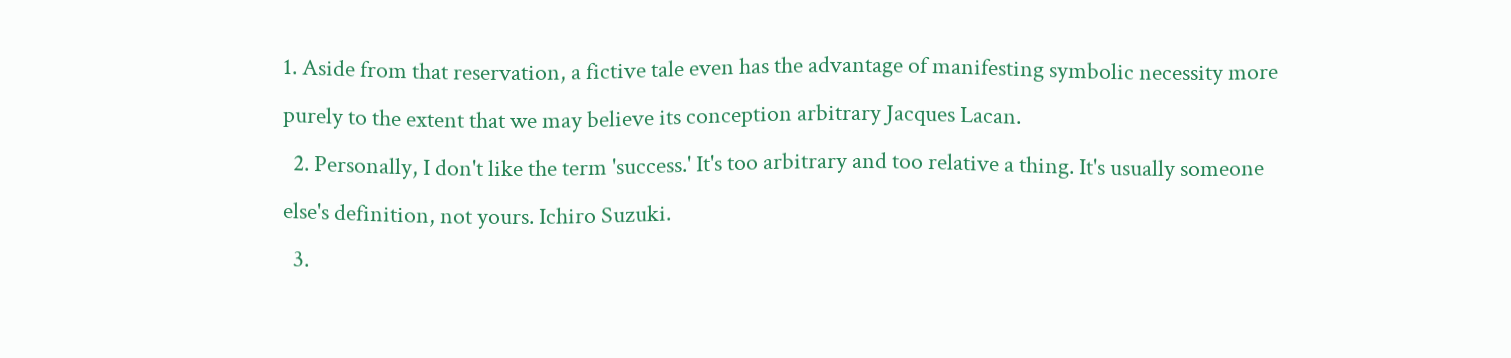1. Aside from that reservation, a fictive tale even has the advantage of manifesting symbolic necessity more purely to the extent that we may believe its conception arbitrary Jacques Lacan.
  2. Personally, I don't like the term 'success.' It's too arbitrary and too relative a thing. It's usually someone else's definition, not yours. Ichiro Suzuki.
  3.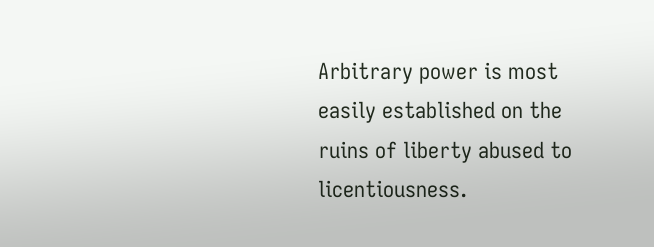Arbitrary power is most easily established on the ruins of liberty abused to licentiousness.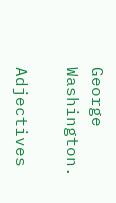George Washington.

Adjectives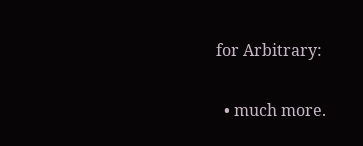for Arbitrary:

  • much more.